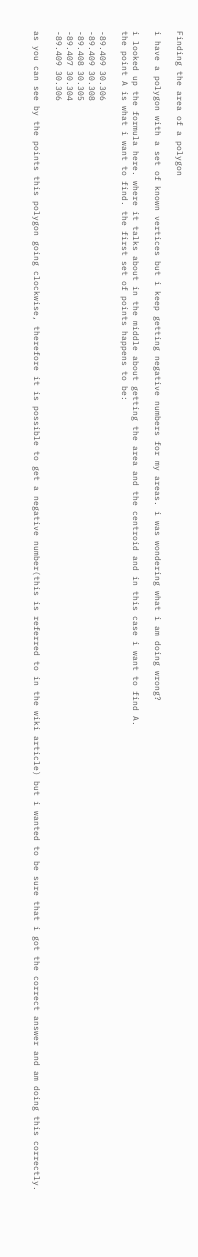Finding the area of a polygon

i have a polygon with a set of known vertices but i keep getting negative numbers for my areas. i was wondering what i am doing wrong?

i looked up the formula here. where it talks about in the middle about getting the area and the centroid and in this case i want to find A.
the point A is what i want to find. the first set of points happens to be:

-89.409 30.306
-89.409 30.308
-89.408 30.305
-89.407 30.304
-89.409 30.306

as you can see by the points this polygon going clockwise, therefore it is possible to get a negative number(this is referred to in the wiki article) but i wanted to be sure that i got the correct answer and am doing this correctly.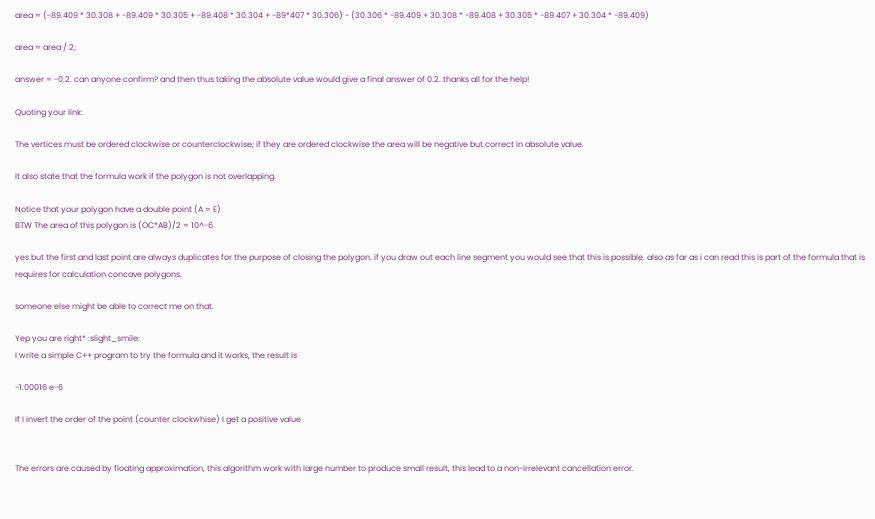area = (-89.409 * 30.308 + -89.409 * 30.305 + -89.408 * 30.304 + -89*407 * 30.306) - (30.306 * -89.409 + 30.308 * -89.408 + 30.305 * -89.407 + 30.304 * -89.409)

area = area / 2;

answer = -0.2. can anyone confirm? and then thus taking the absolute value would give a final answer of 0.2. thanks all for the help!

Quoting your link:

The vertices must be ordered clockwise or counterclockwise; if they are ordered clockwise the area will be negative but correct in absolute value.

It also state that the formula work if the polygon is not overlapping.

Notice that your polygon have a double point (A = E)
BTW The area of this polygon is (OC*AB)/2 = 10^-6

yes but the first and last point are always duplicates for the purpose of closing the polygon. if you draw out each line segment you would see that this is possible. also as far as i can read this is part of the formula that is requires for calculation concave polygons.

someone else might be able to correct me on that.

Yep you are right* :slight_smile:
I write a simple C++ program to try the formula and it works, the result is

-1.00016 e-6

If I invert the order of the point (counter clockwhise) I get a positive value


The errors are caused by floating approximation, this algorithm work with large number to produce small result, this lead to a non-irrelevant cancellation error.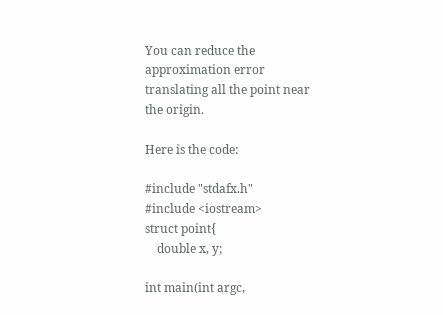You can reduce the approximation error translating all the point near the origin.

Here is the code:

#include "stdafx.h"
#include <iostream>
struct point{
    double x, y;

int main(int argc,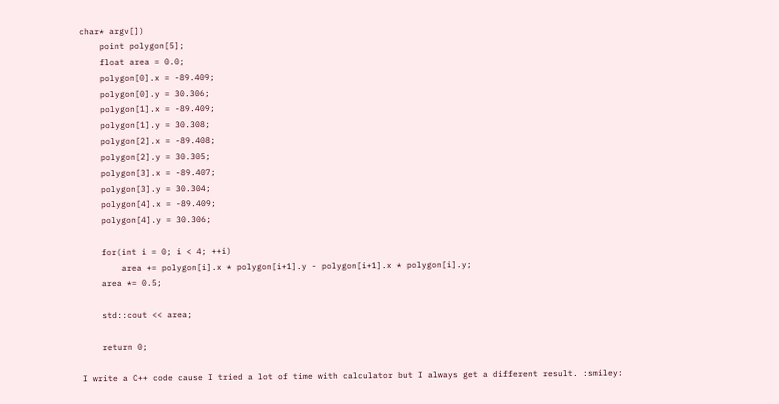char* argv[])
    point polygon[5];
    float area = 0.0;
    polygon[0].x = -89.409;
    polygon[0].y = 30.306;
    polygon[1].x = -89.409;
    polygon[1].y = 30.308;
    polygon[2].x = -89.408;
    polygon[2].y = 30.305;
    polygon[3].x = -89.407;
    polygon[3].y = 30.304;
    polygon[4].x = -89.409;
    polygon[4].y = 30.306;

    for(int i = 0; i < 4; ++i)
        area += polygon[i].x * polygon[i+1].y - polygon[i+1].x * polygon[i].y;
    area *= 0.5;

    std::cout << area;

    return 0;

I write a C++ code cause I tried a lot of time with calculator but I always get a different result. :smiley: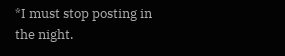*I must stop posting in the night.